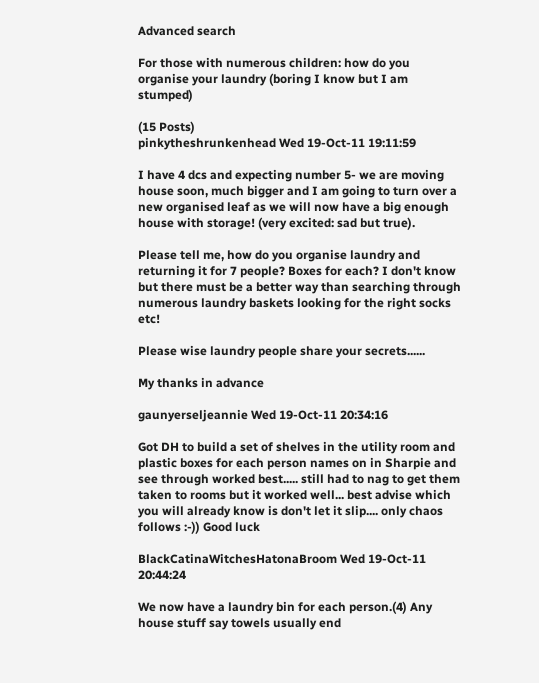Advanced search

For those with numerous children: how do you organise your laundry (boring I know but I am stumped)

(15 Posts)
pinkytheshrunkenhead Wed 19-Oct-11 19:11:59

I have 4 dcs and expecting number 5- we are moving house soon, much bigger and I am going to turn over a new organised leaf as we will now have a big enough house with storage! (very excited: sad but true).

Please tell me, how do you organise laundry and returning it for 7 people? Boxes for each? I don't know but there must be a better way than searching through numerous laundry baskets looking for the right socks etc!

Please wise laundry people share your secrets......

My thanks in advance

gaunyerseljeannie Wed 19-Oct-11 20:34:16

Got DH to build a set of shelves in the utility room and plastic boxes for each person names on in Sharpie and see through worked best..... still had to nag to get them taken to rooms but it worked well... best advise which you will already know is don't let it slip.... only chaos follows :-)) Good luck

BlackCatinaWitchesHatonaBroom Wed 19-Oct-11 20:44:24

We now have a laundry bin for each person.(4) Any house stuff say towels usually end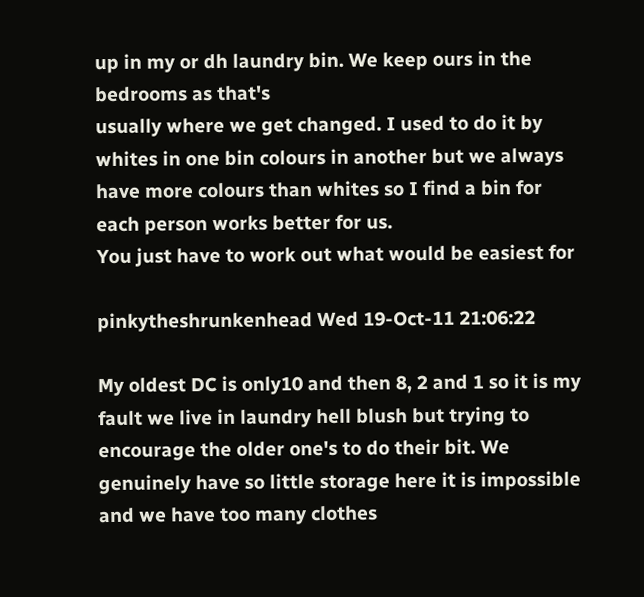up in my or dh laundry bin. We keep ours in the bedrooms as that's
usually where we get changed. I used to do it by whites in one bin colours in another but we always have more colours than whites so I find a bin for each person works better for us.
You just have to work out what would be easiest for

pinkytheshrunkenhead Wed 19-Oct-11 21:06:22

My oldest DC is only10 and then 8, 2 and 1 so it is my fault we live in laundry hell blush but trying to encourage the older one's to do their bit. We genuinely have so little storage here it is impossible and we have too many clothes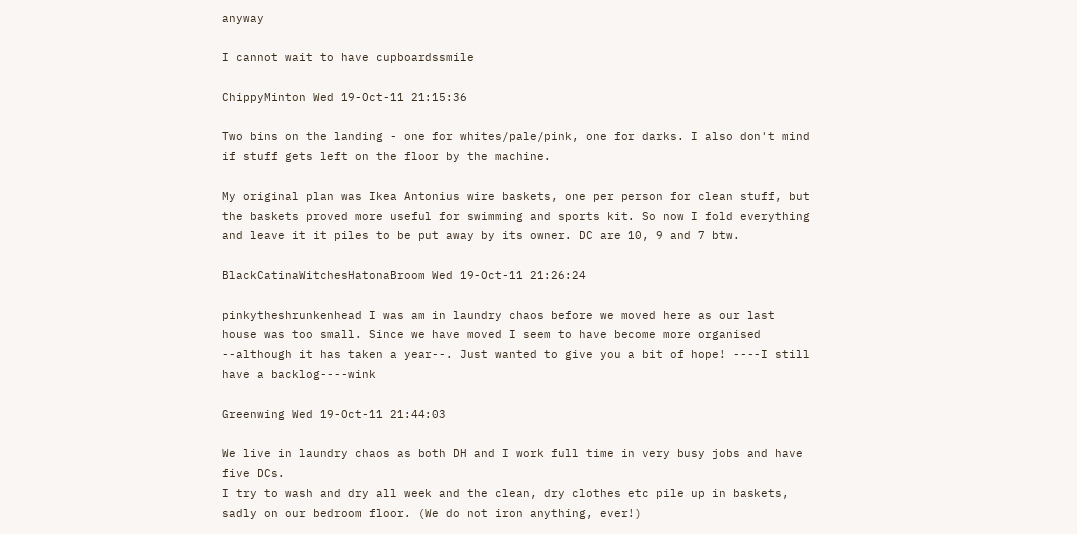anyway

I cannot wait to have cupboardssmile

ChippyMinton Wed 19-Oct-11 21:15:36

Two bins on the landing - one for whites/pale/pink, one for darks. I also don't mind if stuff gets left on the floor by the machine.

My original plan was Ikea Antonius wire baskets, one per person for clean stuff, but the baskets proved more useful for swimming and sports kit. So now I fold everything and leave it it piles to be put away by its owner. DC are 10, 9 and 7 btw.

BlackCatinaWitchesHatonaBroom Wed 19-Oct-11 21:26:24

pinkytheshrunkenhead I was am in laundry chaos before we moved here as our last house was too small. Since we have moved I seem to have become more organised --although it has taken a year--. Just wanted to give you a bit of hope! ----I still have a backlog----wink

Greenwing Wed 19-Oct-11 21:44:03

We live in laundry chaos as both DH and I work full time in very busy jobs and have five DCs.
I try to wash and dry all week and the clean, dry clothes etc pile up in baskets, sadly on our bedroom floor. (We do not iron anything, ever!)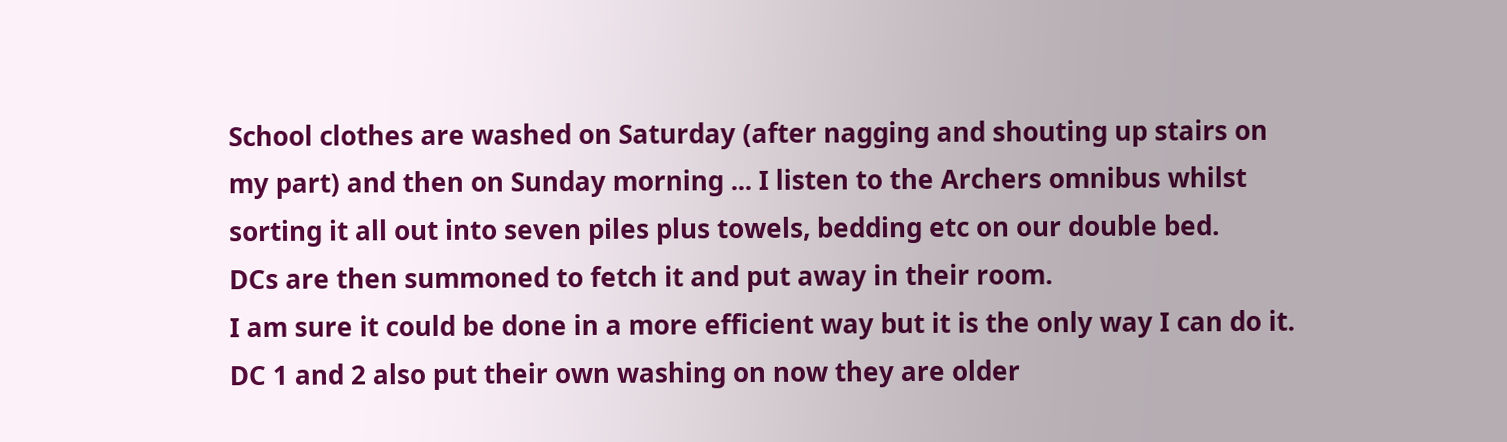School clothes are washed on Saturday (after nagging and shouting up stairs on my part) and then on Sunday morning ... I listen to the Archers omnibus whilst sorting it all out into seven piles plus towels, bedding etc on our double bed.
DCs are then summoned to fetch it and put away in their room.
I am sure it could be done in a more efficient way but it is the only way I can do it.
DC 1 and 2 also put their own washing on now they are older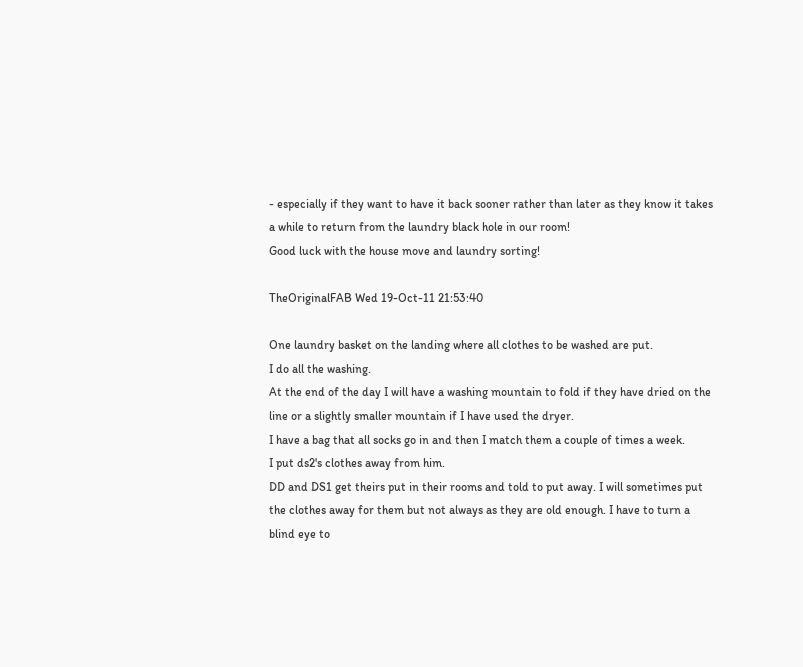- especially if they want to have it back sooner rather than later as they know it takes a while to return from the laundry black hole in our room!
Good luck with the house move and laundry sorting!

TheOriginalFAB Wed 19-Oct-11 21:53:40

One laundry basket on the landing where all clothes to be washed are put.
I do all the washing.
At the end of the day I will have a washing mountain to fold if they have dried on the line or a slightly smaller mountain if I have used the dryer.
I have a bag that all socks go in and then I match them a couple of times a week.
I put ds2's clothes away from him.
DD and DS1 get theirs put in their rooms and told to put away. I will sometimes put the clothes away for them but not always as they are old enough. I have to turn a blind eye to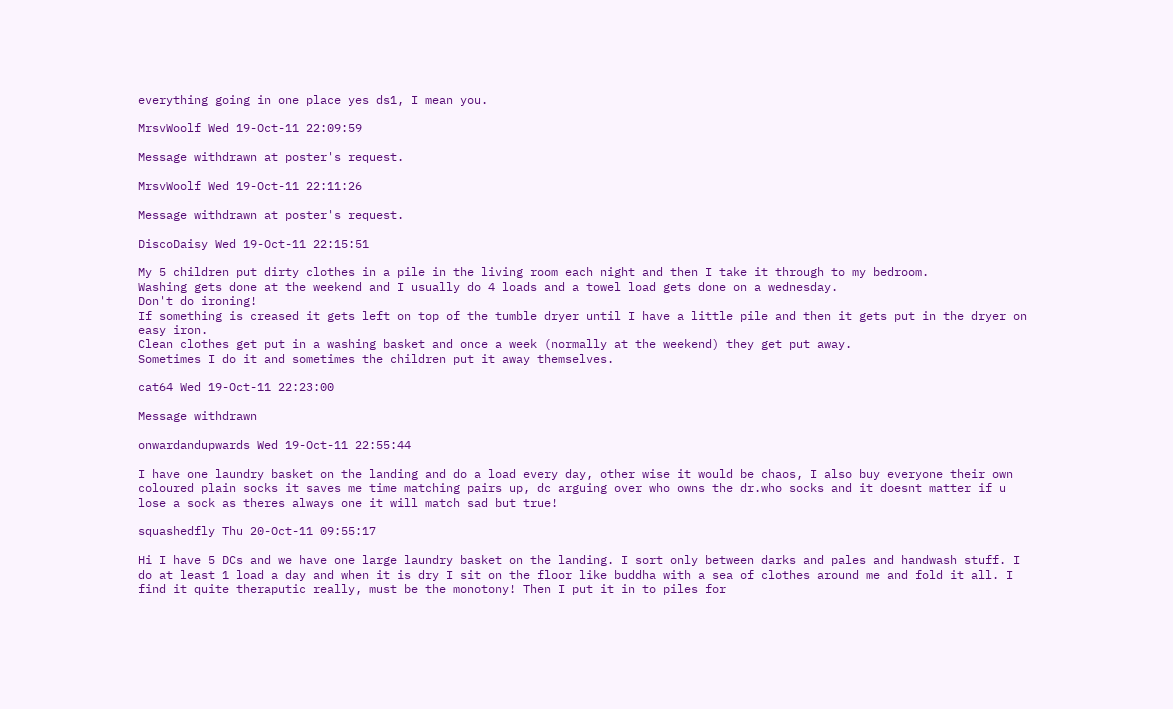everything going in one place yes ds1, I mean you.

MrsvWoolf Wed 19-Oct-11 22:09:59

Message withdrawn at poster's request.

MrsvWoolf Wed 19-Oct-11 22:11:26

Message withdrawn at poster's request.

DiscoDaisy Wed 19-Oct-11 22:15:51

My 5 children put dirty clothes in a pile in the living room each night and then I take it through to my bedroom.
Washing gets done at the weekend and I usually do 4 loads and a towel load gets done on a wednesday.
Don't do ironing!
If something is creased it gets left on top of the tumble dryer until I have a little pile and then it gets put in the dryer on easy iron.
Clean clothes get put in a washing basket and once a week (normally at the weekend) they get put away.
Sometimes I do it and sometimes the children put it away themselves.

cat64 Wed 19-Oct-11 22:23:00

Message withdrawn

onwardandupwards Wed 19-Oct-11 22:55:44

I have one laundry basket on the landing and do a load every day, other wise it would be chaos, I also buy everyone their own coloured plain socks it saves me time matching pairs up, dc arguing over who owns the dr.who socks and it doesnt matter if u lose a sock as theres always one it will match sad but true!

squashedfly Thu 20-Oct-11 09:55:17

Hi I have 5 DCs and we have one large laundry basket on the landing. I sort only between darks and pales and handwash stuff. I do at least 1 load a day and when it is dry I sit on the floor like buddha with a sea of clothes around me and fold it all. I find it quite theraputic really, must be the monotony! Then I put it in to piles for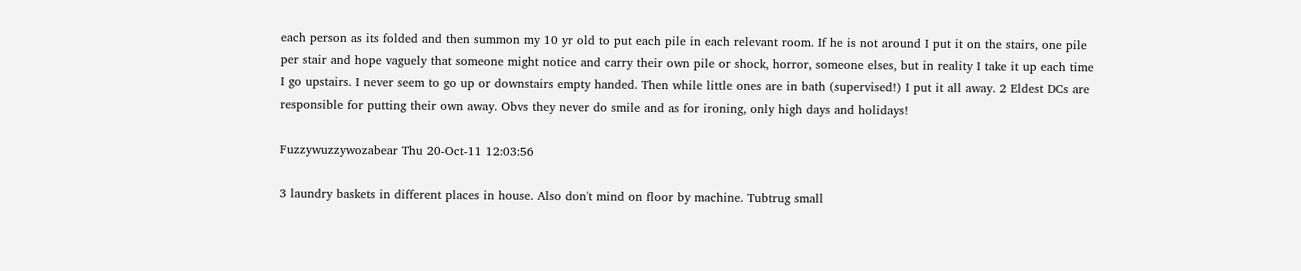each person as its folded and then summon my 10 yr old to put each pile in each relevant room. If he is not around I put it on the stairs, one pile per stair and hope vaguely that someone might notice and carry their own pile or shock, horror, someone elses, but in reality I take it up each time I go upstairs. I never seem to go up or downstairs empty handed. Then while little ones are in bath (supervised!) I put it all away. 2 Eldest DCs are responsible for putting their own away. Obvs they never do smile and as for ironing, only high days and holidays!

Fuzzywuzzywozabear Thu 20-Oct-11 12:03:56

3 laundry baskets in different places in house. Also don't mind on floor by machine. Tubtrug small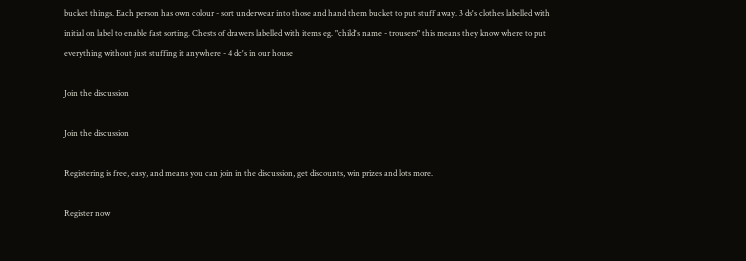bucket things. Each person has own colour - sort underwear into those and hand them bucket to put stuff away. 3 ds's clothes labelled with initial on label to enable fast sorting. Chests of drawers labelled with items eg. "child's name - trousers" this means they know where to put everything without just stuffing it anywhere - 4 dc's in our house

Join the discussion

Join the discussion

Registering is free, easy, and means you can join in the discussion, get discounts, win prizes and lots more.

Register now